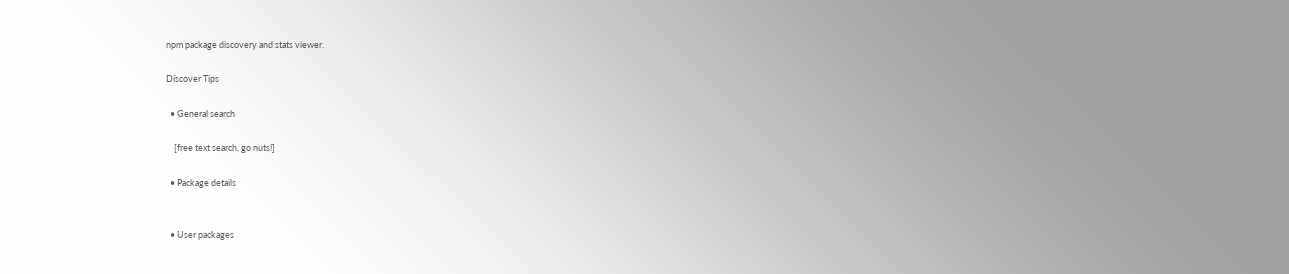npm package discovery and stats viewer.

Discover Tips

  • General search

    [free text search, go nuts!]

  • Package details


  • User packages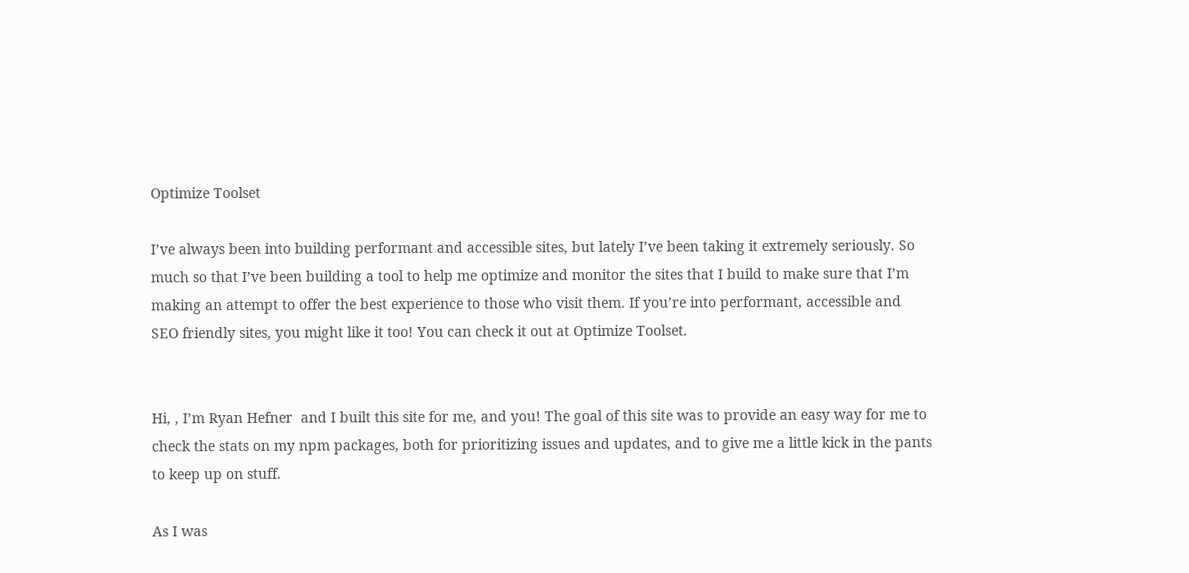Optimize Toolset

I’ve always been into building performant and accessible sites, but lately I’ve been taking it extremely seriously. So much so that I’ve been building a tool to help me optimize and monitor the sites that I build to make sure that I’m making an attempt to offer the best experience to those who visit them. If you’re into performant, accessible and SEO friendly sites, you might like it too! You can check it out at Optimize Toolset.


Hi, , I’m Ryan Hefner  and I built this site for me, and you! The goal of this site was to provide an easy way for me to check the stats on my npm packages, both for prioritizing issues and updates, and to give me a little kick in the pants to keep up on stuff.

As I was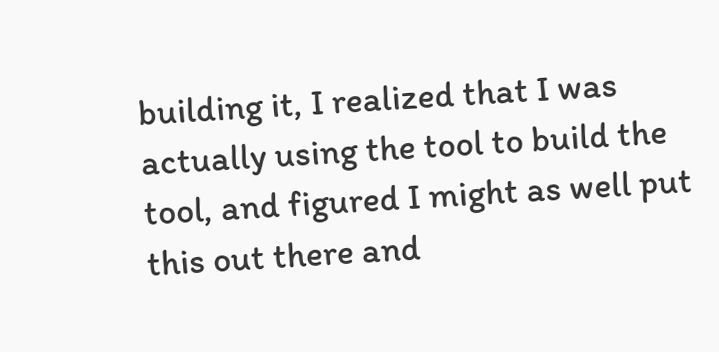building it, I realized that I was actually using the tool to build the tool, and figured I might as well put this out there and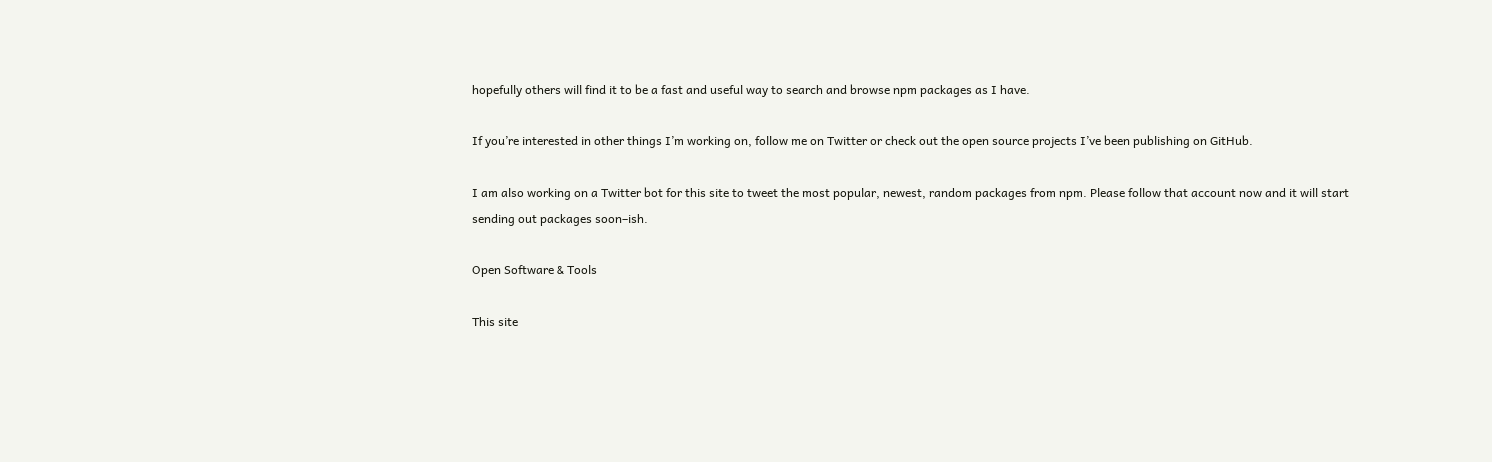hopefully others will find it to be a fast and useful way to search and browse npm packages as I have.

If you’re interested in other things I’m working on, follow me on Twitter or check out the open source projects I’ve been publishing on GitHub.

I am also working on a Twitter bot for this site to tweet the most popular, newest, random packages from npm. Please follow that account now and it will start sending out packages soon–ish.

Open Software & Tools

This site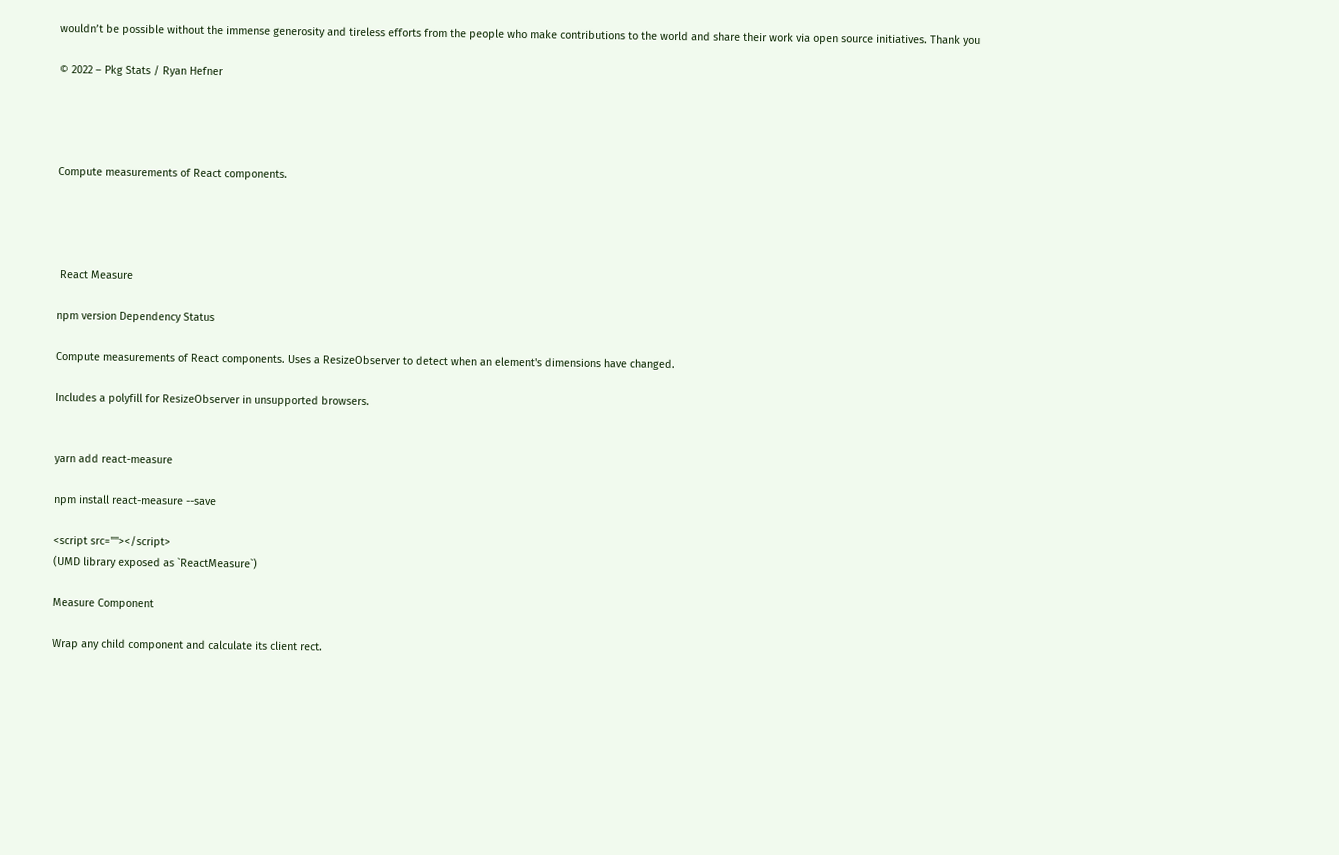wouldn’t be possible without the immense generosity and tireless efforts from the people who make contributions to the world and share their work via open source initiatives. Thank you

© 2022 – Pkg Stats / Ryan Hefner




Compute measurements of React components.




 React Measure

npm version Dependency Status

Compute measurements of React components. Uses a ResizeObserver to detect when an element's dimensions have changed.

Includes a polyfill for ResizeObserver in unsupported browsers.


yarn add react-measure

npm install react-measure --save

<script src=""></script>
(UMD library exposed as `ReactMeasure`)

Measure Component

Wrap any child component and calculate its client rect.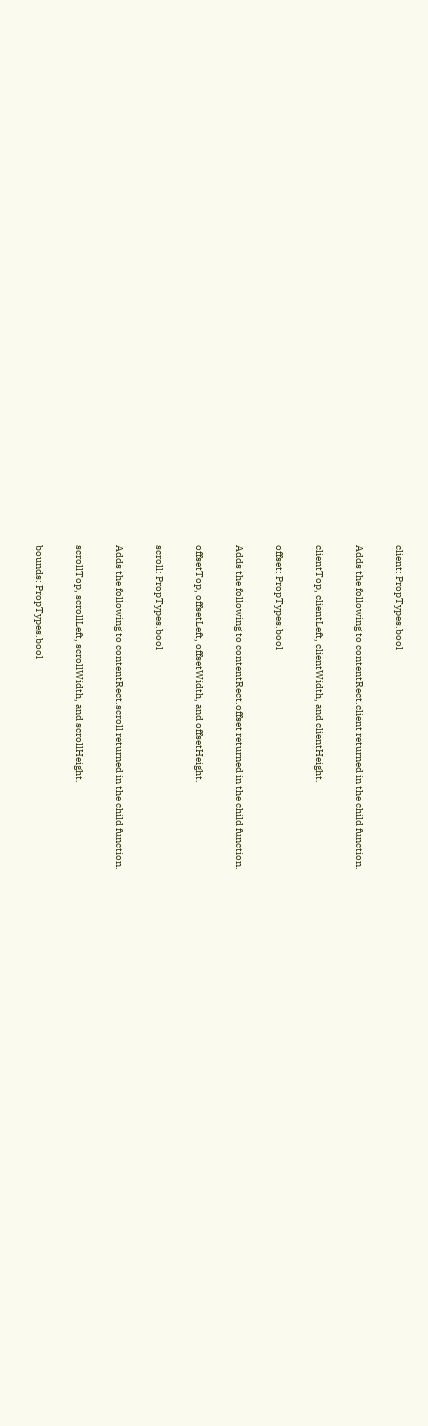client: PropTypes.bool

Adds the following to contentRect.client returned in the child function.

clientTop, clientLeft, clientWidth, and clientHeight.

offset: PropTypes.bool

Adds the following to contentRect.offset returned in the child function.

offsetTop, offsetLeft, offsetWidth, and offsetHeight.

scroll: PropTypes.bool

Adds the following to contentRect.scroll returned in the child function.

scrollTop, scrollLeft, scrollWidth, and scrollHeight.

bounds: PropTypes.bool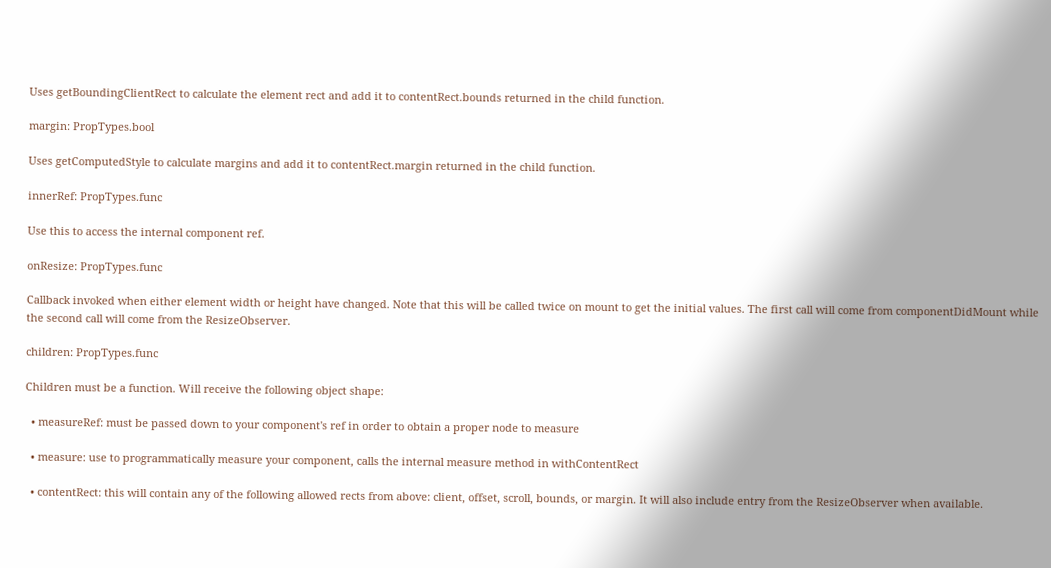Uses getBoundingClientRect to calculate the element rect and add it to contentRect.bounds returned in the child function.

margin: PropTypes.bool

Uses getComputedStyle to calculate margins and add it to contentRect.margin returned in the child function.

innerRef: PropTypes.func

Use this to access the internal component ref.

onResize: PropTypes.func

Callback invoked when either element width or height have changed. Note that this will be called twice on mount to get the initial values. The first call will come from componentDidMount while the second call will come from the ResizeObserver.

children: PropTypes.func

Children must be a function. Will receive the following object shape:

  • measureRef: must be passed down to your component's ref in order to obtain a proper node to measure

  • measure: use to programmatically measure your component, calls the internal measure method in withContentRect

  • contentRect: this will contain any of the following allowed rects from above: client, offset, scroll, bounds, or margin. It will also include entry from the ResizeObserver when available.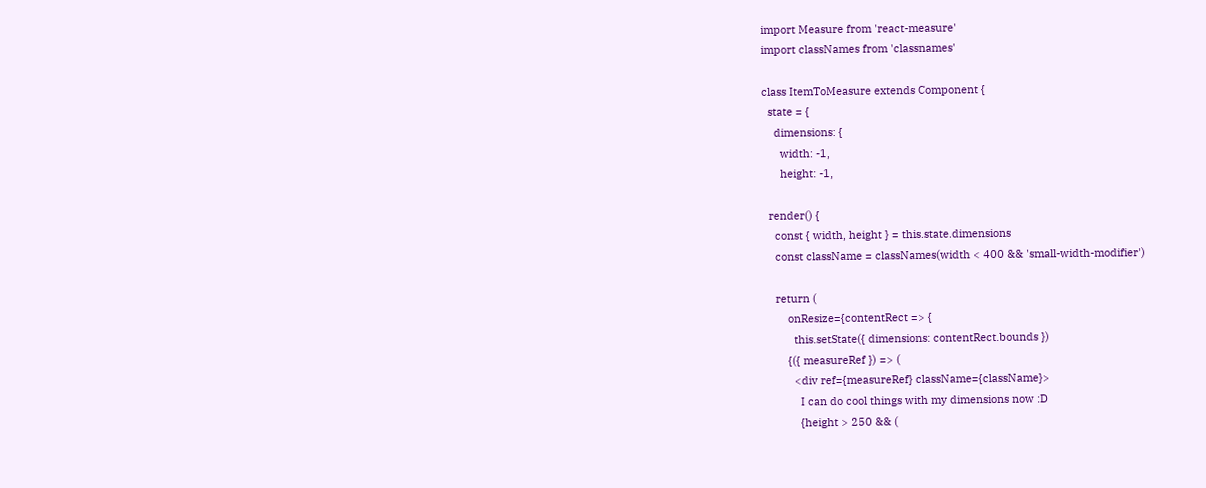import Measure from 'react-measure'
import classNames from 'classnames'

class ItemToMeasure extends Component {
  state = {
    dimensions: {
      width: -1,
      height: -1,

  render() {
    const { width, height } = this.state.dimensions
    const className = classNames(width < 400 && 'small-width-modifier')

    return (
        onResize={contentRect => {
          this.setState({ dimensions: contentRect.bounds })
        {({ measureRef }) => (
          <div ref={measureRef} className={className}>
            I can do cool things with my dimensions now :D
            {height > 250 && (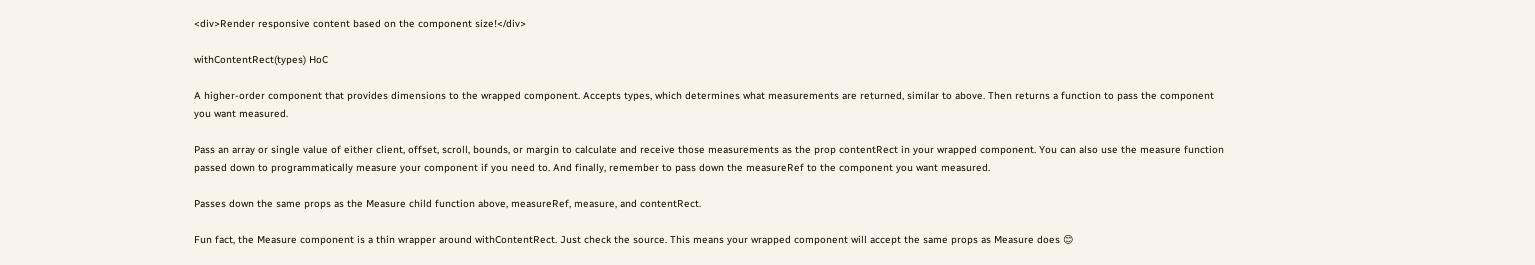<div>Render responsive content based on the component size!</div>

withContentRect(types) HoC

A higher-order component that provides dimensions to the wrapped component. Accepts types, which determines what measurements are returned, similar to above. Then returns a function to pass the component you want measured.

Pass an array or single value of either client, offset, scroll, bounds, or margin to calculate and receive those measurements as the prop contentRect in your wrapped component. You can also use the measure function passed down to programmatically measure your component if you need to. And finally, remember to pass down the measureRef to the component you want measured.

Passes down the same props as the Measure child function above, measureRef, measure, and contentRect.

Fun fact, the Measure component is a thin wrapper around withContentRect. Just check the source. This means your wrapped component will accept the same props as Measure does 😊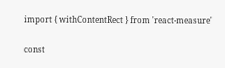import { withContentRect } from 'react-measure'

const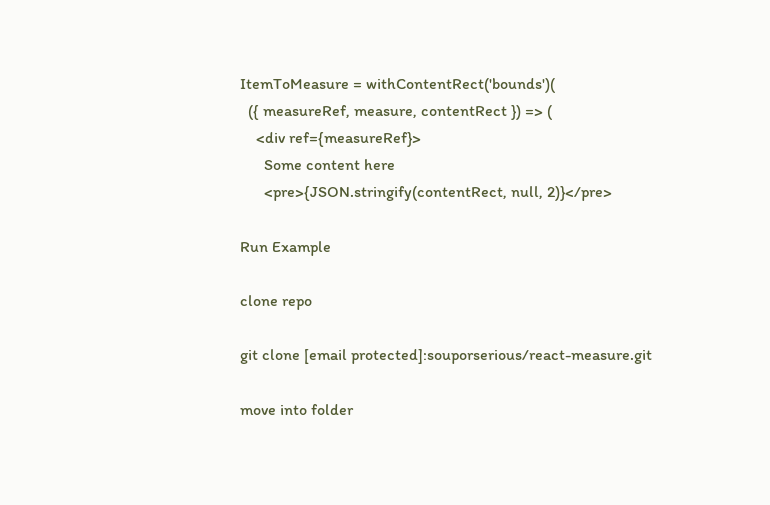ItemToMeasure = withContentRect('bounds')(
  ({ measureRef, measure, contentRect }) => (
    <div ref={measureRef}>
      Some content here
      <pre>{JSON.stringify(contentRect, null, 2)}</pre>

Run Example

clone repo

git clone [email protected]:souporserious/react-measure.git

move into folder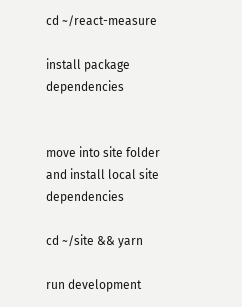cd ~/react-measure

install package dependencies


move into site folder and install local site dependencies

cd ~/site && yarn

run development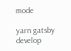mode

yarn gatsby develop